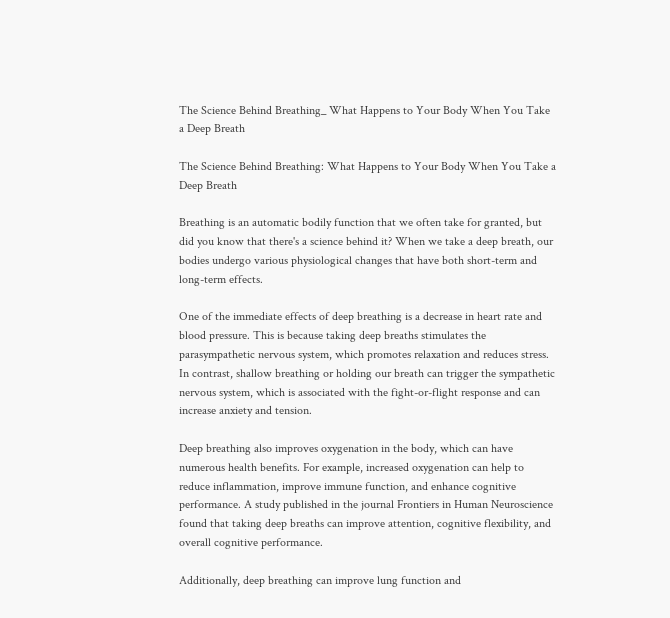The Science Behind Breathing_ What Happens to Your Body When You Take a Deep Breath

The Science Behind Breathing: What Happens to Your Body When You Take a Deep Breath

Breathing is an automatic bodily function that we often take for granted, but did you know that there's a science behind it? When we take a deep breath, our bodies undergo various physiological changes that have both short-term and long-term effects.

One of the immediate effects of deep breathing is a decrease in heart rate and blood pressure. This is because taking deep breaths stimulates the parasympathetic nervous system, which promotes relaxation and reduces stress. In contrast, shallow breathing or holding our breath can trigger the sympathetic nervous system, which is associated with the fight-or-flight response and can increase anxiety and tension.

Deep breathing also improves oxygenation in the body, which can have numerous health benefits. For example, increased oxygenation can help to reduce inflammation, improve immune function, and enhance cognitive performance. A study published in the journal Frontiers in Human Neuroscience found that taking deep breaths can improve attention, cognitive flexibility, and overall cognitive performance.

Additionally, deep breathing can improve lung function and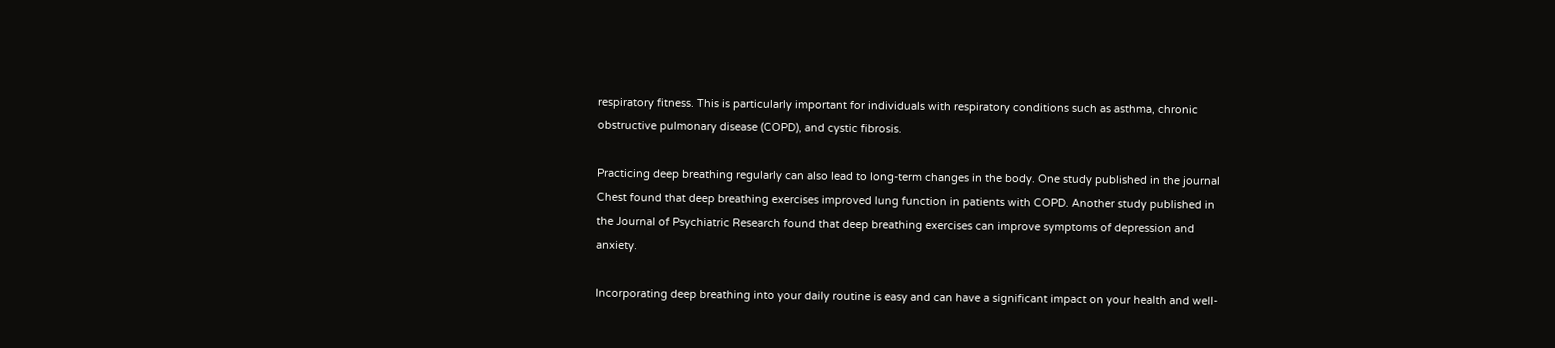respiratory fitness. This is particularly important for individuals with respiratory conditions such as asthma, chronic obstructive pulmonary disease (COPD), and cystic fibrosis.

Practicing deep breathing regularly can also lead to long-term changes in the body. One study published in the journal Chest found that deep breathing exercises improved lung function in patients with COPD. Another study published in the Journal of Psychiatric Research found that deep breathing exercises can improve symptoms of depression and anxiety.

Incorporating deep breathing into your daily routine is easy and can have a significant impact on your health and well-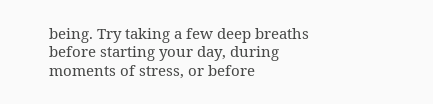being. Try taking a few deep breaths before starting your day, during moments of stress, or before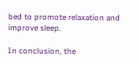bed to promote relaxation and improve sleep.

In conclusion, the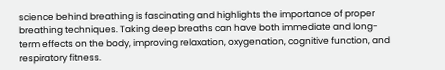science behind breathing is fascinating and highlights the importance of proper breathing techniques. Taking deep breaths can have both immediate and long-term effects on the body, improving relaxation, oxygenation, cognitive function, and respiratory fitness.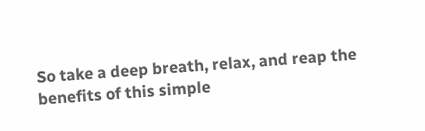So take a deep breath, relax, and reap the benefits of this simple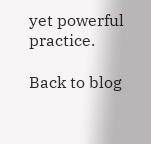yet powerful practice.

Back to blog